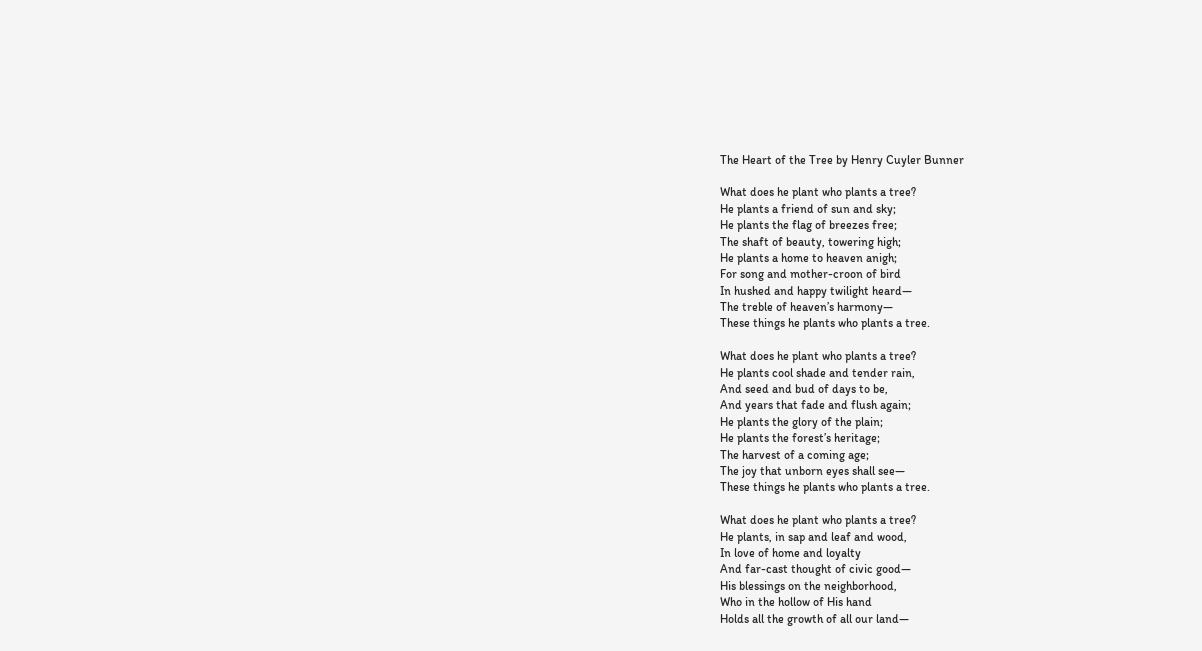The Heart of the Tree by Henry Cuyler Bunner

What does he plant who plants a tree?
He plants a friend of sun and sky;
He plants the flag of breezes free;
The shaft of beauty, towering high;
He plants a home to heaven anigh;
For song and mother-croon of bird
In hushed and happy twilight heard—
The treble of heaven’s harmony—
These things he plants who plants a tree.

What does he plant who plants a tree?
He plants cool shade and tender rain,
And seed and bud of days to be,
And years that fade and flush again;
He plants the glory of the plain;
He plants the forest’s heritage;
The harvest of a coming age;
The joy that unborn eyes shall see—
These things he plants who plants a tree.

What does he plant who plants a tree?
He plants, in sap and leaf and wood,
In love of home and loyalty
And far-cast thought of civic good—
His blessings on the neighborhood,
Who in the hollow of His hand
Holds all the growth of all our land—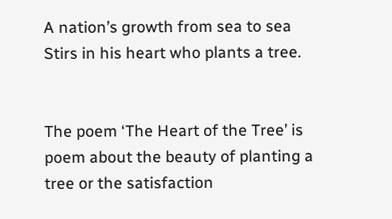A nation’s growth from sea to sea
Stirs in his heart who plants a tree.


The poem ‘The Heart of the Tree’ is poem about the beauty of planting a tree or the satisfaction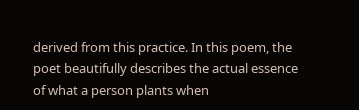derived from this practice. In this poem, the poet beautifully describes the actual essence of what a person plants when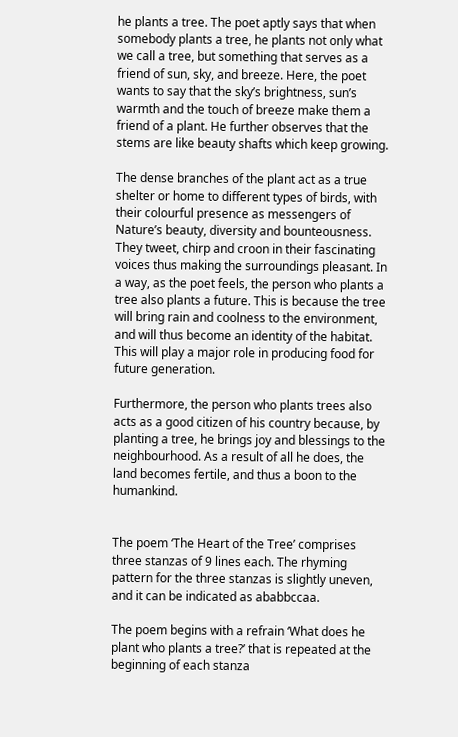he plants a tree. The poet aptly says that when somebody plants a tree, he plants not only what we call a tree, but something that serves as a friend of sun, sky, and breeze. Here, the poet wants to say that the sky’s brightness, sun’s warmth and the touch of breeze make them a friend of a plant. He further observes that the stems are like beauty shafts which keep growing.

The dense branches of the plant act as a true shelter or home to different types of birds, with their colourful presence as messengers of Nature’s beauty, diversity and bounteousness. They tweet, chirp and croon in their fascinating voices thus making the surroundings pleasant. In a way, as the poet feels, the person who plants a tree also plants a future. This is because the tree will bring rain and coolness to the environment, and will thus become an identity of the habitat. This will play a major role in producing food for future generation.

Furthermore, the person who plants trees also acts as a good citizen of his country because, by planting a tree, he brings joy and blessings to the neighbourhood. As a result of all he does, the land becomes fertile, and thus a boon to the humankind.


The poem ‘The Heart of the Tree’ comprises three stanzas of 9 lines each. The rhyming pattern for the three stanzas is slightly uneven, and it can be indicated as ababbccaa.

The poem begins with a refrain ‘What does he plant who plants a tree?’ that is repeated at the beginning of each stanza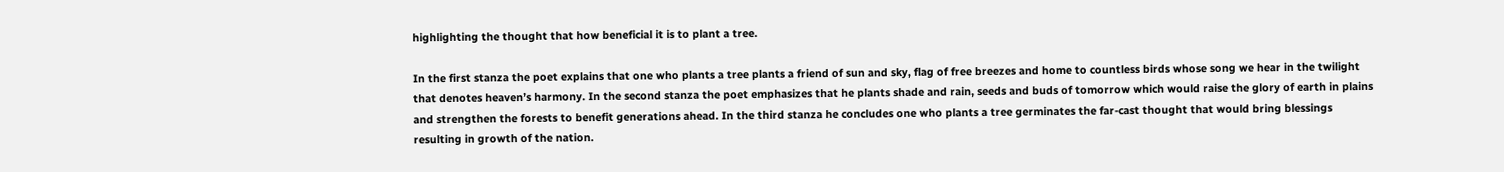highlighting the thought that how beneficial it is to plant a tree.

In the first stanza the poet explains that one who plants a tree plants a friend of sun and sky, flag of free breezes and home to countless birds whose song we hear in the twilight that denotes heaven’s harmony. In the second stanza the poet emphasizes that he plants shade and rain, seeds and buds of tomorrow which would raise the glory of earth in plains and strengthen the forests to benefit generations ahead. In the third stanza he concludes one who plants a tree germinates the far-cast thought that would bring blessings resulting in growth of the nation.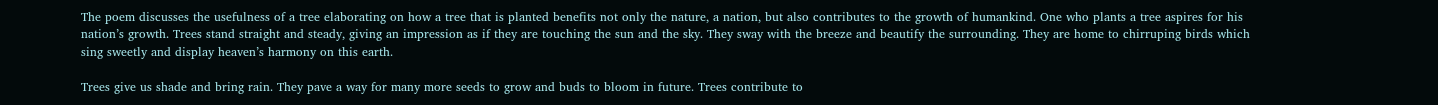The poem discusses the usefulness of a tree elaborating on how a tree that is planted benefits not only the nature, a nation, but also contributes to the growth of humankind. One who plants a tree aspires for his nation’s growth. Trees stand straight and steady, giving an impression as if they are touching the sun and the sky. They sway with the breeze and beautify the surrounding. They are home to chirruping birds which sing sweetly and display heaven’s harmony on this earth.

Trees give us shade and bring rain. They pave a way for many more seeds to grow and buds to bloom in future. Trees contribute to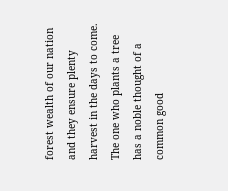forest wealth of our nation and they ensure plenty harvest in the days to come. The one who plants a tree has a noble thought of a common good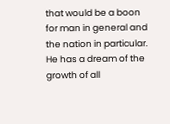that would be a boon for man in general and the nation in particular. He has a dream of the growth of all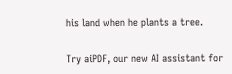his land when he plants a tree.

Try aiPDF, our new AI assistant for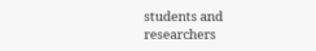students and researchers